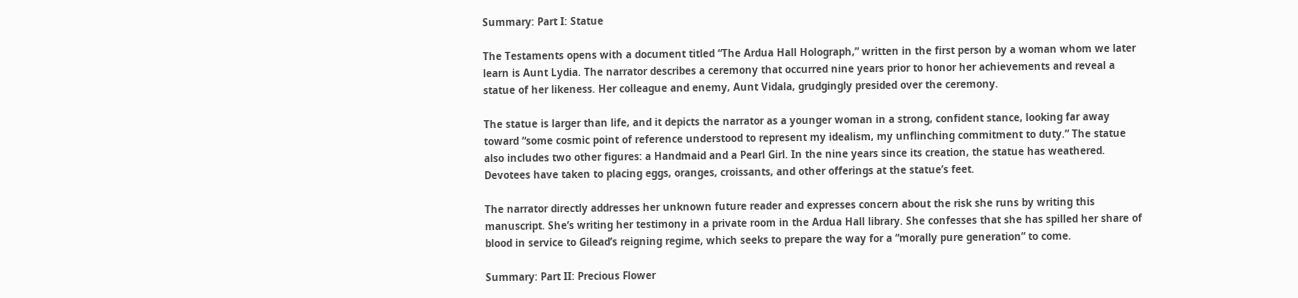Summary: Part I: Statue

The Testaments opens with a document titled “The Ardua Hall Holograph,” written in the first person by a woman whom we later learn is Aunt Lydia. The narrator describes a ceremony that occurred nine years prior to honor her achievements and reveal a statue of her likeness. Her colleague and enemy, Aunt Vidala, grudgingly presided over the ceremony.

The statue is larger than life, and it depicts the narrator as a younger woman in a strong, confident stance, looking far away toward “some cosmic point of reference understood to represent my idealism, my unflinching commitment to duty.” The statue also includes two other figures: a Handmaid and a Pearl Girl. In the nine years since its creation, the statue has weathered. Devotees have taken to placing eggs, oranges, croissants, and other offerings at the statue’s feet.

The narrator directly addresses her unknown future reader and expresses concern about the risk she runs by writing this manuscript. She’s writing her testimony in a private room in the Ardua Hall library. She confesses that she has spilled her share of blood in service to Gilead’s reigning regime, which seeks to prepare the way for a “morally pure generation” to come.

Summary: Part II: Precious Flower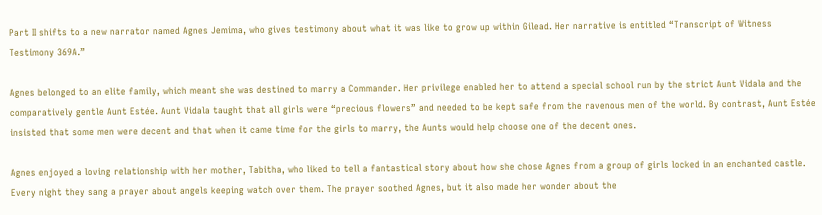Part II shifts to a new narrator named Agnes Jemima, who gives testimony about what it was like to grow up within Gilead. Her narrative is entitled “Transcript of Witness Testimony 369A.”

Agnes belonged to an elite family, which meant she was destined to marry a Commander. Her privilege enabled her to attend a special school run by the strict Aunt Vidala and the comparatively gentle Aunt Estée. Aunt Vidala taught that all girls were “precious flowers” and needed to be kept safe from the ravenous men of the world. By contrast, Aunt Estée insisted that some men were decent and that when it came time for the girls to marry, the Aunts would help choose one of the decent ones.

Agnes enjoyed a loving relationship with her mother, Tabitha, who liked to tell a fantastical story about how she chose Agnes from a group of girls locked in an enchanted castle. Every night they sang a prayer about angels keeping watch over them. The prayer soothed Agnes, but it also made her wonder about the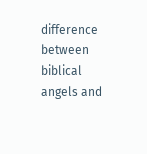difference between biblical angels and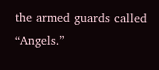the armed guards called “Angels.”